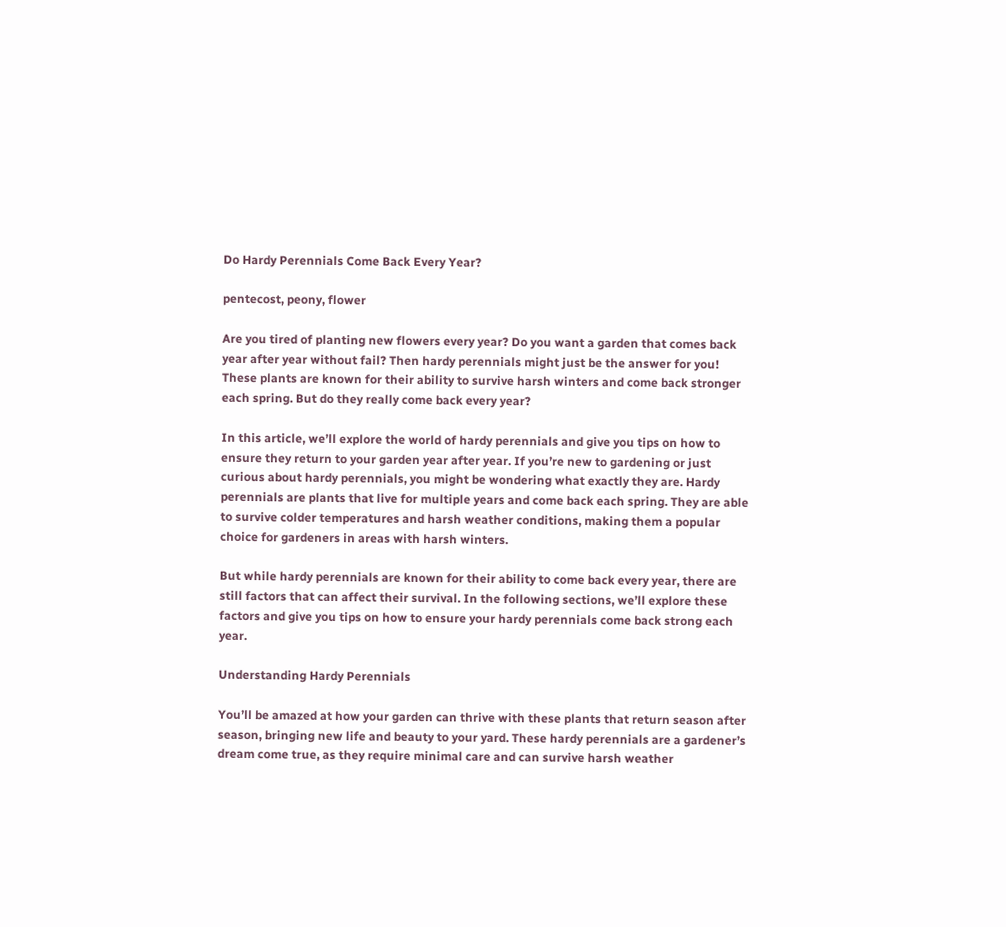Do Hardy Perennials Come Back Every Year?

pentecost, peony, flower

Are you tired of planting new flowers every year? Do you want a garden that comes back year after year without fail? Then hardy perennials might just be the answer for you! These plants are known for their ability to survive harsh winters and come back stronger each spring. But do they really come back every year?

In this article, we’ll explore the world of hardy perennials and give you tips on how to ensure they return to your garden year after year. If you’re new to gardening or just curious about hardy perennials, you might be wondering what exactly they are. Hardy perennials are plants that live for multiple years and come back each spring. They are able to survive colder temperatures and harsh weather conditions, making them a popular choice for gardeners in areas with harsh winters.

But while hardy perennials are known for their ability to come back every year, there are still factors that can affect their survival. In the following sections, we’ll explore these factors and give you tips on how to ensure your hardy perennials come back strong each year.

Understanding Hardy Perennials

You’ll be amazed at how your garden can thrive with these plants that return season after season, bringing new life and beauty to your yard. These hardy perennials are a gardener’s dream come true, as they require minimal care and can survive harsh weather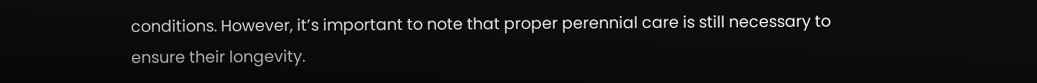conditions. However, it’s important to note that proper perennial care is still necessary to ensure their longevity.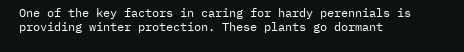One of the key factors in caring for hardy perennials is providing winter protection. These plants go dormant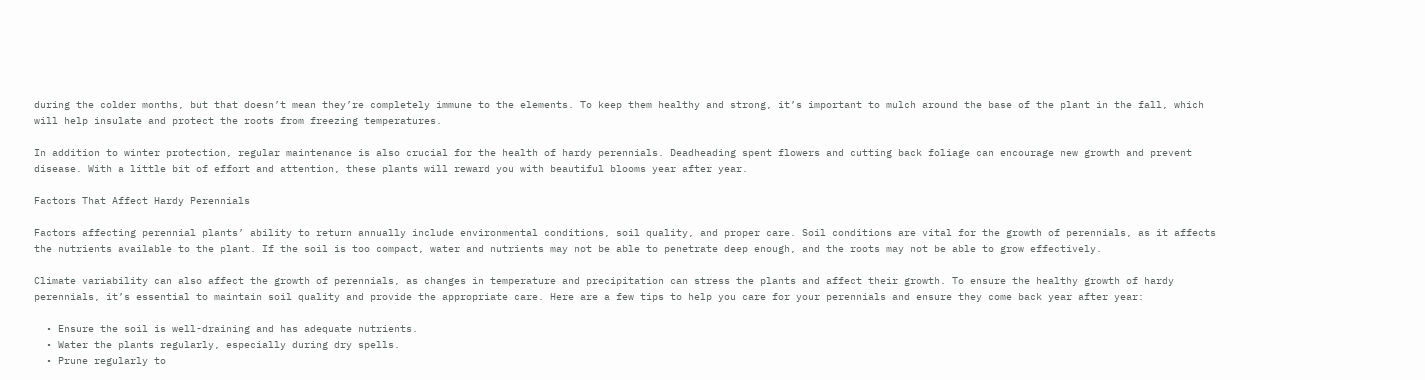during the colder months, but that doesn’t mean they’re completely immune to the elements. To keep them healthy and strong, it’s important to mulch around the base of the plant in the fall, which will help insulate and protect the roots from freezing temperatures.

In addition to winter protection, regular maintenance is also crucial for the health of hardy perennials. Deadheading spent flowers and cutting back foliage can encourage new growth and prevent disease. With a little bit of effort and attention, these plants will reward you with beautiful blooms year after year.

Factors That Affect Hardy Perennials

Factors affecting perennial plants’ ability to return annually include environmental conditions, soil quality, and proper care. Soil conditions are vital for the growth of perennials, as it affects the nutrients available to the plant. If the soil is too compact, water and nutrients may not be able to penetrate deep enough, and the roots may not be able to grow effectively.

Climate variability can also affect the growth of perennials, as changes in temperature and precipitation can stress the plants and affect their growth. To ensure the healthy growth of hardy perennials, it’s essential to maintain soil quality and provide the appropriate care. Here are a few tips to help you care for your perennials and ensure they come back year after year:

  • Ensure the soil is well-draining and has adequate nutrients.
  • Water the plants regularly, especially during dry spells.
  • Prune regularly to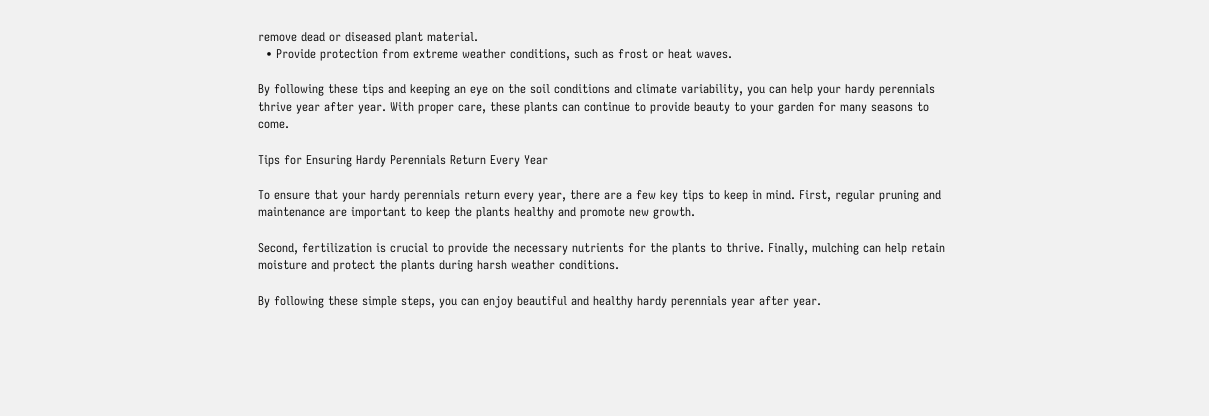remove dead or diseased plant material.
  • Provide protection from extreme weather conditions, such as frost or heat waves.

By following these tips and keeping an eye on the soil conditions and climate variability, you can help your hardy perennials thrive year after year. With proper care, these plants can continue to provide beauty to your garden for many seasons to come.

Tips for Ensuring Hardy Perennials Return Every Year

To ensure that your hardy perennials return every year, there are a few key tips to keep in mind. First, regular pruning and maintenance are important to keep the plants healthy and promote new growth.

Second, fertilization is crucial to provide the necessary nutrients for the plants to thrive. Finally, mulching can help retain moisture and protect the plants during harsh weather conditions.

By following these simple steps, you can enjoy beautiful and healthy hardy perennials year after year.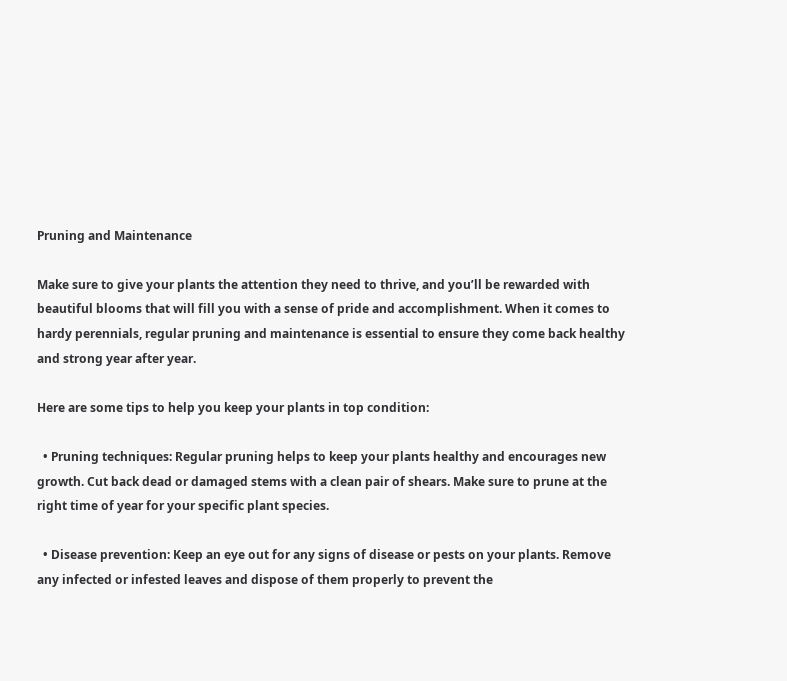Pruning and Maintenance

Make sure to give your plants the attention they need to thrive, and you’ll be rewarded with beautiful blooms that will fill you with a sense of pride and accomplishment. When it comes to hardy perennials, regular pruning and maintenance is essential to ensure they come back healthy and strong year after year.

Here are some tips to help you keep your plants in top condition:

  • Pruning techniques: Regular pruning helps to keep your plants healthy and encourages new growth. Cut back dead or damaged stems with a clean pair of shears. Make sure to prune at the right time of year for your specific plant species.

  • Disease prevention: Keep an eye out for any signs of disease or pests on your plants. Remove any infected or infested leaves and dispose of them properly to prevent the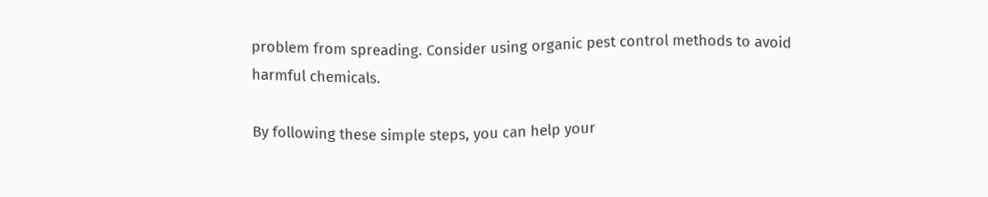problem from spreading. Consider using organic pest control methods to avoid harmful chemicals.

By following these simple steps, you can help your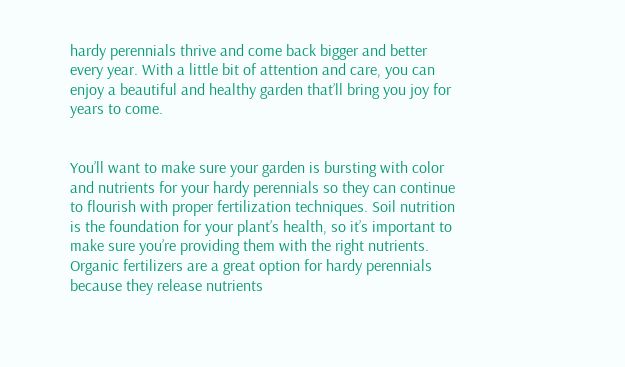hardy perennials thrive and come back bigger and better every year. With a little bit of attention and care, you can enjoy a beautiful and healthy garden that’ll bring you joy for years to come.


You’ll want to make sure your garden is bursting with color and nutrients for your hardy perennials so they can continue to flourish with proper fertilization techniques. Soil nutrition is the foundation for your plant’s health, so it’s important to make sure you’re providing them with the right nutrients. Organic fertilizers are a great option for hardy perennials because they release nutrients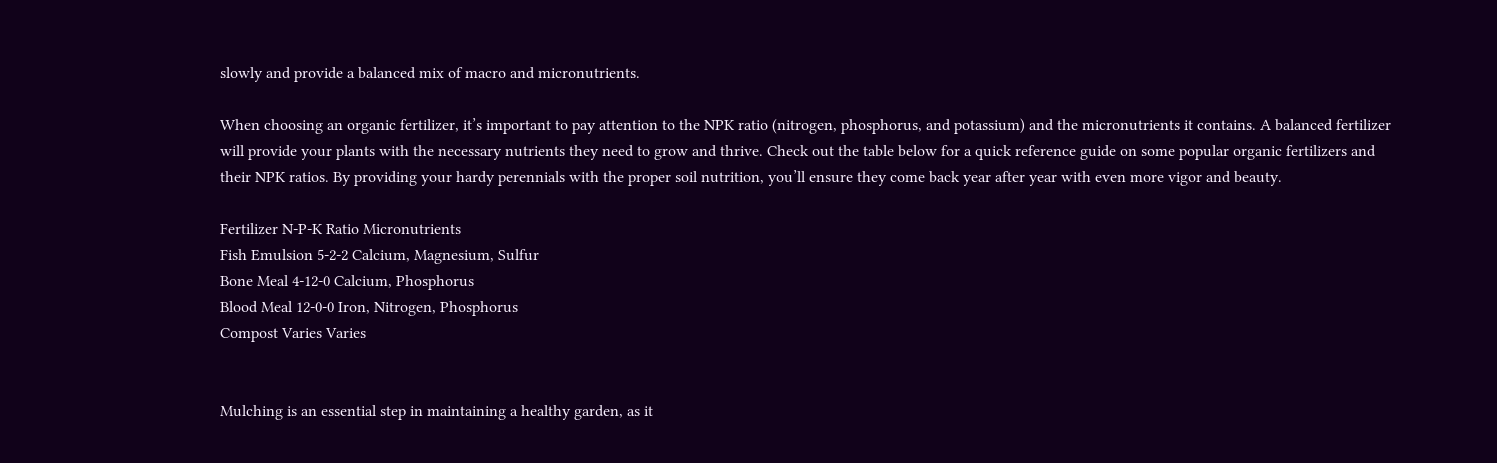slowly and provide a balanced mix of macro and micronutrients.

When choosing an organic fertilizer, it’s important to pay attention to the NPK ratio (nitrogen, phosphorus, and potassium) and the micronutrients it contains. A balanced fertilizer will provide your plants with the necessary nutrients they need to grow and thrive. Check out the table below for a quick reference guide on some popular organic fertilizers and their NPK ratios. By providing your hardy perennials with the proper soil nutrition, you’ll ensure they come back year after year with even more vigor and beauty.

Fertilizer N-P-K Ratio Micronutrients
Fish Emulsion 5-2-2 Calcium, Magnesium, Sulfur
Bone Meal 4-12-0 Calcium, Phosphorus
Blood Meal 12-0-0 Iron, Nitrogen, Phosphorus
Compost Varies Varies


Mulching is an essential step in maintaining a healthy garden, as it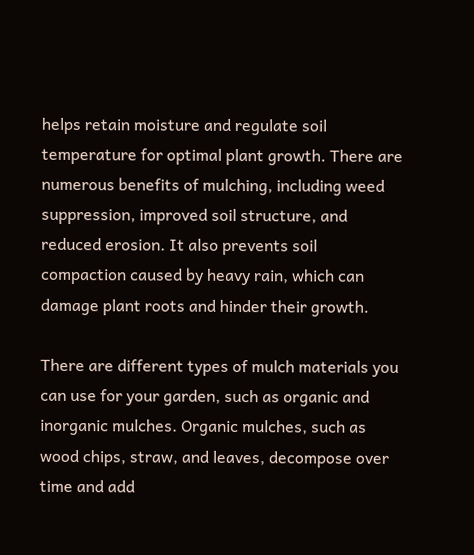helps retain moisture and regulate soil temperature for optimal plant growth. There are numerous benefits of mulching, including weed suppression, improved soil structure, and reduced erosion. It also prevents soil compaction caused by heavy rain, which can damage plant roots and hinder their growth.

There are different types of mulch materials you can use for your garden, such as organic and inorganic mulches. Organic mulches, such as wood chips, straw, and leaves, decompose over time and add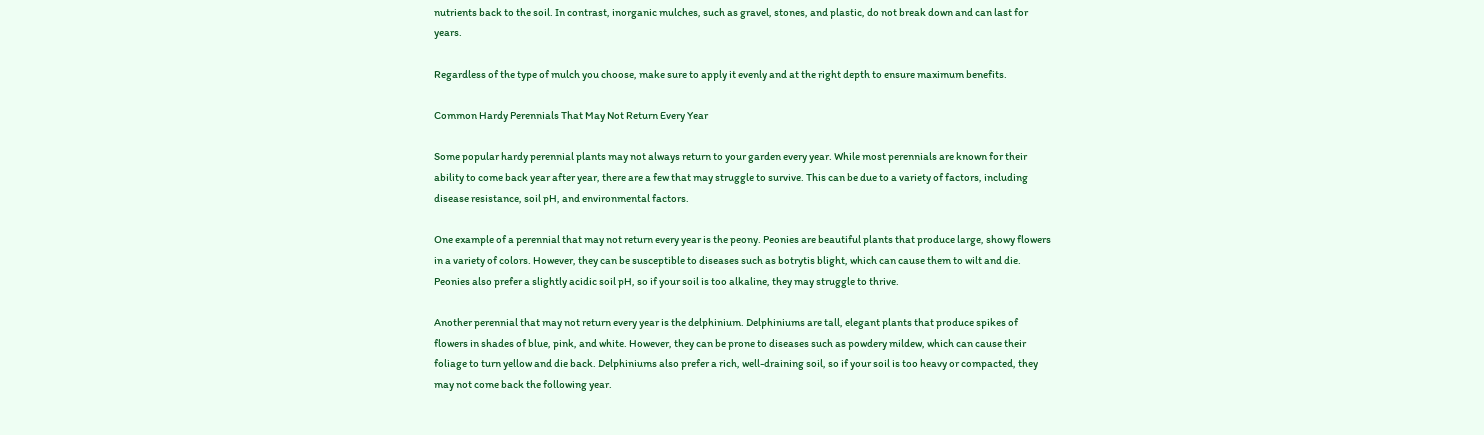nutrients back to the soil. In contrast, inorganic mulches, such as gravel, stones, and plastic, do not break down and can last for years.

Regardless of the type of mulch you choose, make sure to apply it evenly and at the right depth to ensure maximum benefits.

Common Hardy Perennials That May Not Return Every Year

Some popular hardy perennial plants may not always return to your garden every year. While most perennials are known for their ability to come back year after year, there are a few that may struggle to survive. This can be due to a variety of factors, including disease resistance, soil pH, and environmental factors.

One example of a perennial that may not return every year is the peony. Peonies are beautiful plants that produce large, showy flowers in a variety of colors. However, they can be susceptible to diseases such as botrytis blight, which can cause them to wilt and die. Peonies also prefer a slightly acidic soil pH, so if your soil is too alkaline, they may struggle to thrive.

Another perennial that may not return every year is the delphinium. Delphiniums are tall, elegant plants that produce spikes of flowers in shades of blue, pink, and white. However, they can be prone to diseases such as powdery mildew, which can cause their foliage to turn yellow and die back. Delphiniums also prefer a rich, well-draining soil, so if your soil is too heavy or compacted, they may not come back the following year.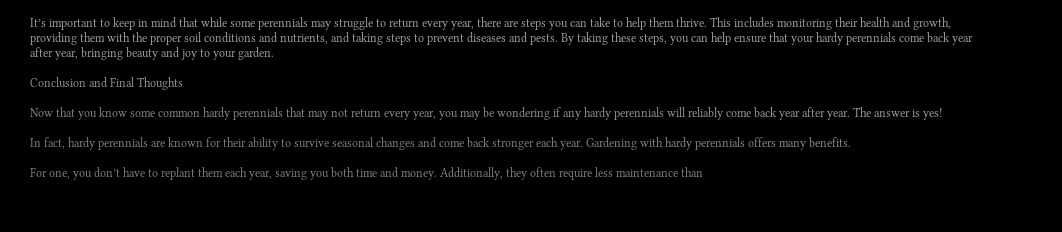It’s important to keep in mind that while some perennials may struggle to return every year, there are steps you can take to help them thrive. This includes monitoring their health and growth, providing them with the proper soil conditions and nutrients, and taking steps to prevent diseases and pests. By taking these steps, you can help ensure that your hardy perennials come back year after year, bringing beauty and joy to your garden.

Conclusion and Final Thoughts

Now that you know some common hardy perennials that may not return every year, you may be wondering if any hardy perennials will reliably come back year after year. The answer is yes!

In fact, hardy perennials are known for their ability to survive seasonal changes and come back stronger each year. Gardening with hardy perennials offers many benefits.

For one, you don’t have to replant them each year, saving you both time and money. Additionally, they often require less maintenance than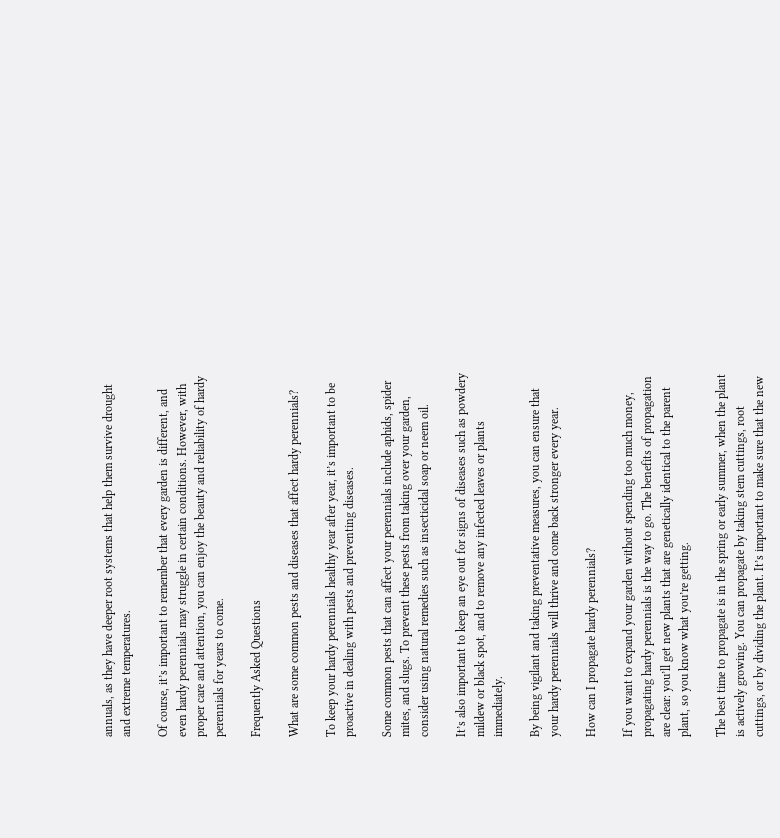annuals, as they have deeper root systems that help them survive drought and extreme temperatures.

Of course, it’s important to remember that every garden is different, and even hardy perennials may struggle in certain conditions. However, with proper care and attention, you can enjoy the beauty and reliability of hardy perennials for years to come.

Frequently Asked Questions

What are some common pests and diseases that affect hardy perennials?

To keep your hardy perennials healthy year after year, it’s important to be proactive in dealing with pests and preventing diseases.

Some common pests that can affect your perennials include aphids, spider mites, and slugs. To prevent these pests from taking over your garden, consider using natural remedies such as insecticidal soap or neem oil.

It’s also important to keep an eye out for signs of diseases such as powdery mildew or black spot, and to remove any infected leaves or plants immediately.

By being vigilant and taking preventative measures, you can ensure that your hardy perennials will thrive and come back stronger every year.

How can I propagate hardy perennials?

If you want to expand your garden without spending too much money, propagating hardy perennials is the way to go. The benefits of propagation are clear: you’ll get new plants that are genetically identical to the parent plant, so you know what you’re getting.

The best time to propagate is in the spring or early summer, when the plant is actively growing. You can propagate by taking stem cuttings, root cuttings, or by dividing the plant. It’s important to make sure that the new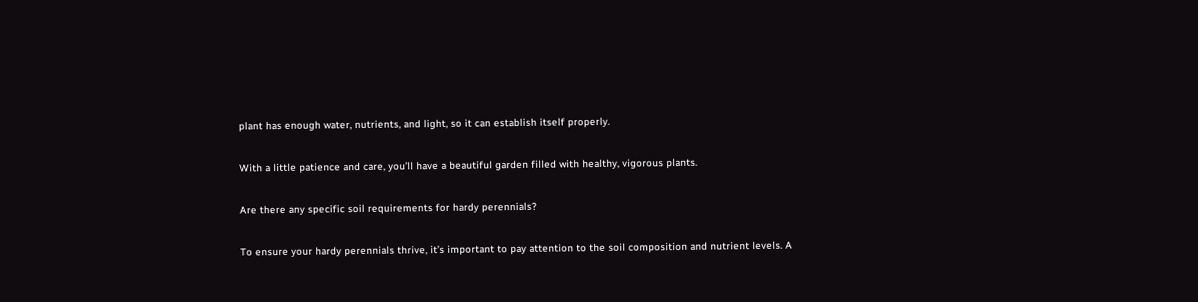plant has enough water, nutrients, and light, so it can establish itself properly.

With a little patience and care, you’ll have a beautiful garden filled with healthy, vigorous plants.

Are there any specific soil requirements for hardy perennials?

To ensure your hardy perennials thrive, it’s important to pay attention to the soil composition and nutrient levels. A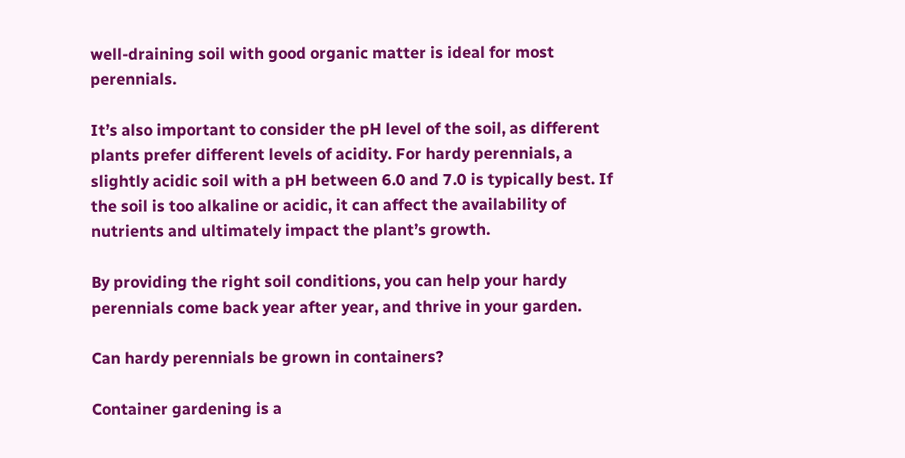well-draining soil with good organic matter is ideal for most perennials.

It’s also important to consider the pH level of the soil, as different plants prefer different levels of acidity. For hardy perennials, a slightly acidic soil with a pH between 6.0 and 7.0 is typically best. If the soil is too alkaline or acidic, it can affect the availability of nutrients and ultimately impact the plant’s growth.

By providing the right soil conditions, you can help your hardy perennials come back year after year, and thrive in your garden.

Can hardy perennials be grown in containers?

Container gardening is a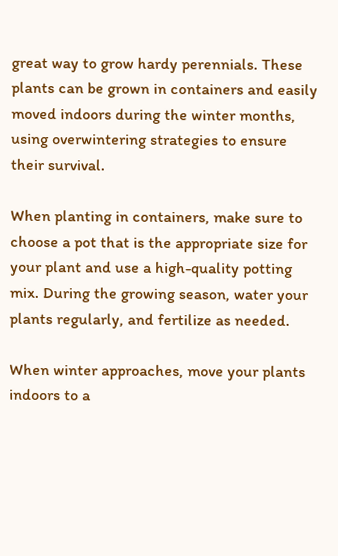great way to grow hardy perennials. These plants can be grown in containers and easily moved indoors during the winter months, using overwintering strategies to ensure their survival.

When planting in containers, make sure to choose a pot that is the appropriate size for your plant and use a high-quality potting mix. During the growing season, water your plants regularly, and fertilize as needed.

When winter approaches, move your plants indoors to a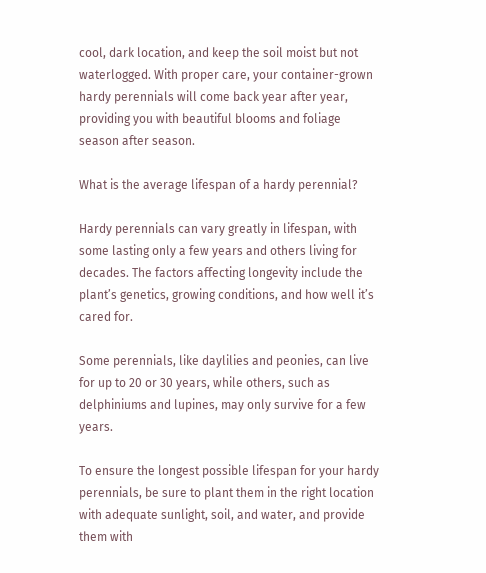cool, dark location, and keep the soil moist but not waterlogged. With proper care, your container-grown hardy perennials will come back year after year, providing you with beautiful blooms and foliage season after season.

What is the average lifespan of a hardy perennial?

Hardy perennials can vary greatly in lifespan, with some lasting only a few years and others living for decades. The factors affecting longevity include the plant’s genetics, growing conditions, and how well it’s cared for.

Some perennials, like daylilies and peonies, can live for up to 20 or 30 years, while others, such as delphiniums and lupines, may only survive for a few years.

To ensure the longest possible lifespan for your hardy perennials, be sure to plant them in the right location with adequate sunlight, soil, and water, and provide them with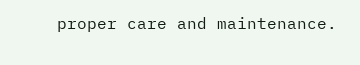proper care and maintenance.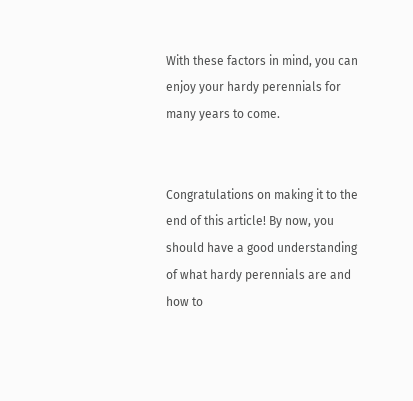With these factors in mind, you can enjoy your hardy perennials for many years to come.


Congratulations on making it to the end of this article! By now, you should have a good understanding of what hardy perennials are and how to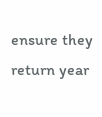ensure they return year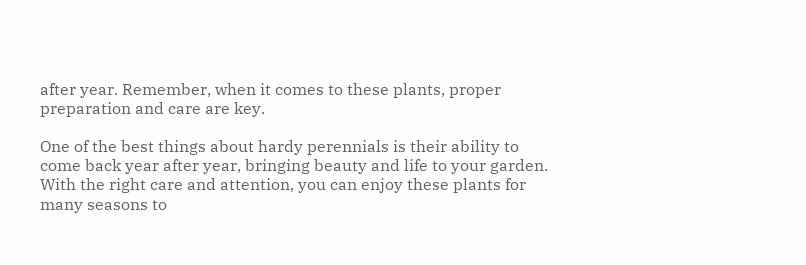after year. Remember, when it comes to these plants, proper preparation and care are key.

One of the best things about hardy perennials is their ability to come back year after year, bringing beauty and life to your garden. With the right care and attention, you can enjoy these plants for many seasons to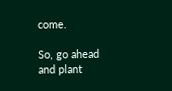come.

So, go ahead and plant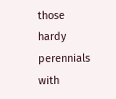those hardy perennials with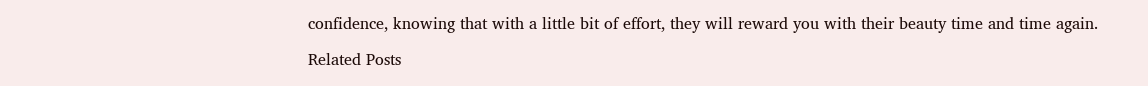confidence, knowing that with a little bit of effort, they will reward you with their beauty time and time again.

Related Posts